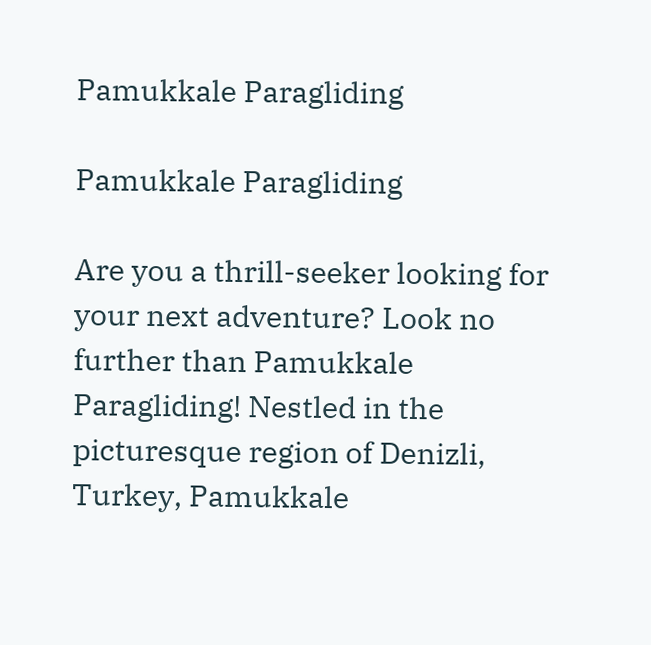Pamukkale Paragliding

Pamukkale Paragliding

Are you a thrill-seeker looking for your next adventure? Look no further than Pamukkale Paragliding! Nestled in the picturesque region of Denizli, Turkey, Pamukkale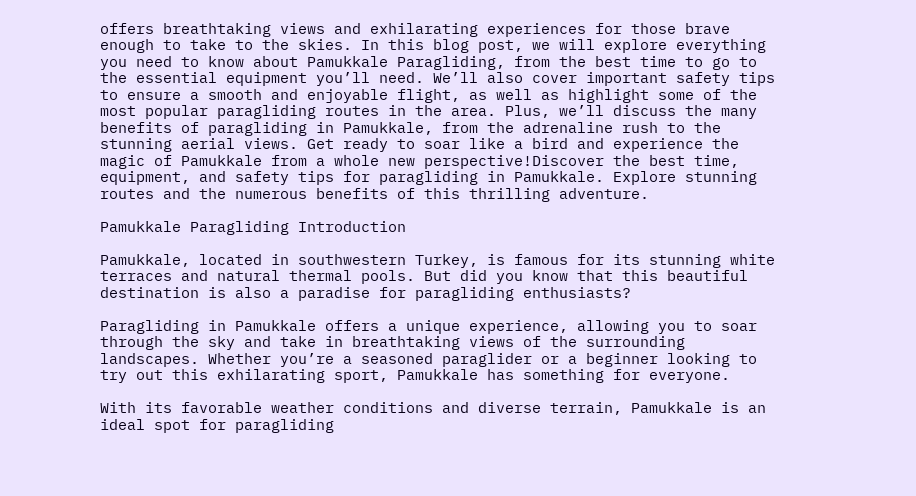offers breathtaking views and exhilarating experiences for those brave enough to take to the skies. In this blog post, we will explore everything you need to know about Pamukkale Paragliding, from the best time to go to the essential equipment you’ll need. We’ll also cover important safety tips to ensure a smooth and enjoyable flight, as well as highlight some of the most popular paragliding routes in the area. Plus, we’ll discuss the many benefits of paragliding in Pamukkale, from the adrenaline rush to the stunning aerial views. Get ready to soar like a bird and experience the magic of Pamukkale from a whole new perspective!Discover the best time, equipment, and safety tips for paragliding in Pamukkale. Explore stunning routes and the numerous benefits of this thrilling adventure.

Pamukkale Paragliding Introduction

Pamukkale, located in southwestern Turkey, is famous for its stunning white terraces and natural thermal pools. But did you know that this beautiful destination is also a paradise for paragliding enthusiasts?

Paragliding in Pamukkale offers a unique experience, allowing you to soar through the sky and take in breathtaking views of the surrounding landscapes. Whether you’re a seasoned paraglider or a beginner looking to try out this exhilarating sport, Pamukkale has something for everyone.

With its favorable weather conditions and diverse terrain, Pamukkale is an ideal spot for paragliding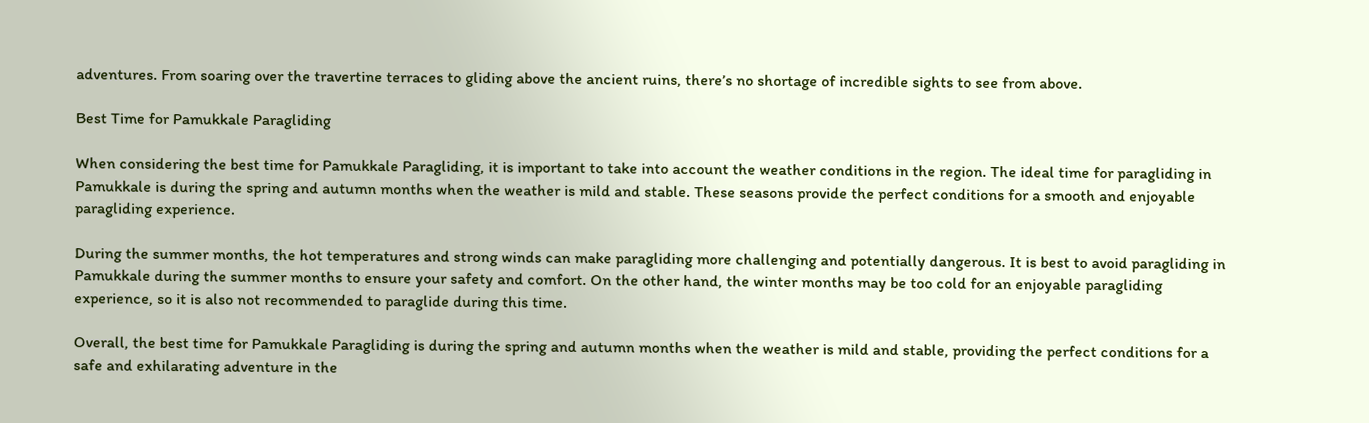adventures. From soaring over the travertine terraces to gliding above the ancient ruins, there’s no shortage of incredible sights to see from above.

Best Time for Pamukkale Paragliding

When considering the best time for Pamukkale Paragliding, it is important to take into account the weather conditions in the region. The ideal time for paragliding in Pamukkale is during the spring and autumn months when the weather is mild and stable. These seasons provide the perfect conditions for a smooth and enjoyable paragliding experience.

During the summer months, the hot temperatures and strong winds can make paragliding more challenging and potentially dangerous. It is best to avoid paragliding in Pamukkale during the summer months to ensure your safety and comfort. On the other hand, the winter months may be too cold for an enjoyable paragliding experience, so it is also not recommended to paraglide during this time.

Overall, the best time for Pamukkale Paragliding is during the spring and autumn months when the weather is mild and stable, providing the perfect conditions for a safe and exhilarating adventure in the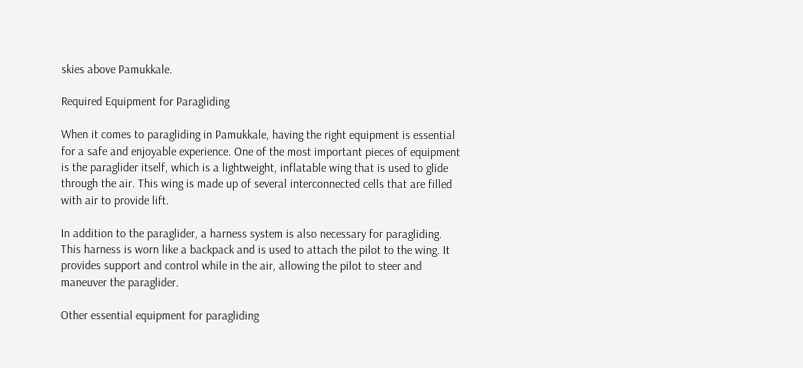skies above Pamukkale.

Required Equipment for Paragliding

When it comes to paragliding in Pamukkale, having the right equipment is essential for a safe and enjoyable experience. One of the most important pieces of equipment is the paraglider itself, which is a lightweight, inflatable wing that is used to glide through the air. This wing is made up of several interconnected cells that are filled with air to provide lift.

In addition to the paraglider, a harness system is also necessary for paragliding. This harness is worn like a backpack and is used to attach the pilot to the wing. It provides support and control while in the air, allowing the pilot to steer and maneuver the paraglider.

Other essential equipment for paragliding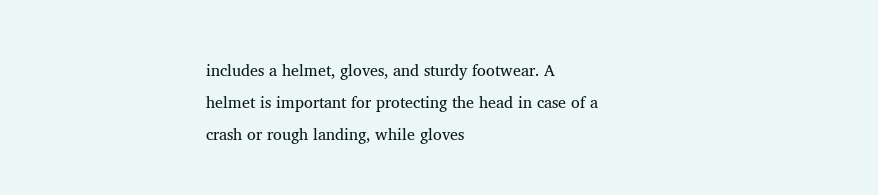includes a helmet, gloves, and sturdy footwear. A helmet is important for protecting the head in case of a crash or rough landing, while gloves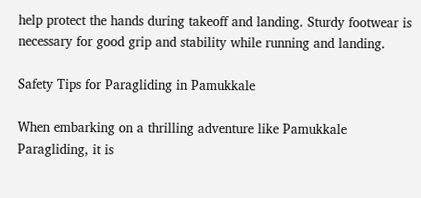help protect the hands during takeoff and landing. Sturdy footwear is necessary for good grip and stability while running and landing.

Safety Tips for Paragliding in Pamukkale

When embarking on a thrilling adventure like Pamukkale Paragliding, it is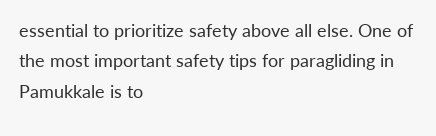essential to prioritize safety above all else. One of the most important safety tips for paragliding in Pamukkale is to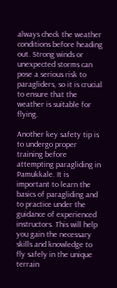always check the weather conditions before heading out. Strong winds or unexpected storms can pose a serious risk to paragliders, so it is crucial to ensure that the weather is suitable for flying.

Another key safety tip is to undergo proper training before attempting paragliding in Pamukkale. It is important to learn the basics of paragliding and to practice under the guidance of experienced instructors. This will help you gain the necessary skills and knowledge to fly safely in the unique terrain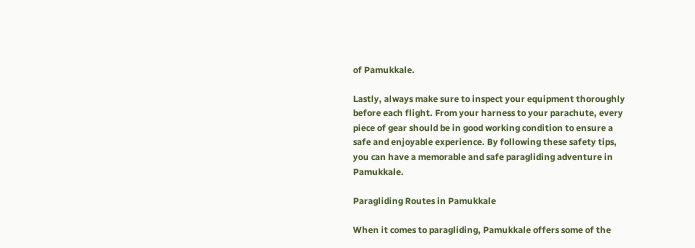of Pamukkale.

Lastly, always make sure to inspect your equipment thoroughly before each flight. From your harness to your parachute, every piece of gear should be in good working condition to ensure a safe and enjoyable experience. By following these safety tips, you can have a memorable and safe paragliding adventure in Pamukkale.

Paragliding Routes in Pamukkale

When it comes to paragliding, Pamukkale offers some of the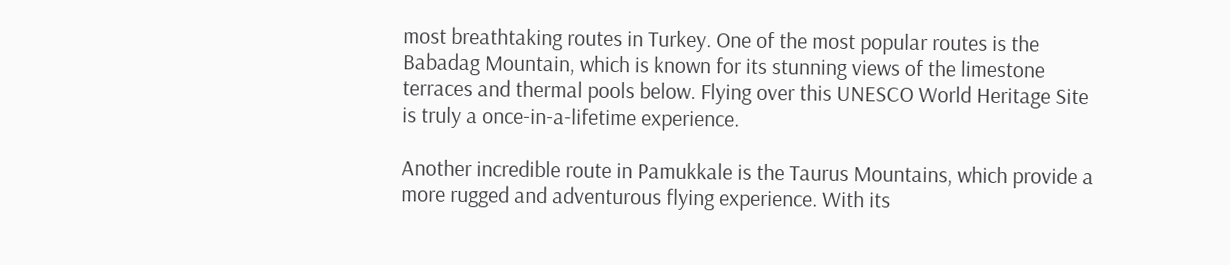most breathtaking routes in Turkey. One of the most popular routes is the Babadag Mountain, which is known for its stunning views of the limestone terraces and thermal pools below. Flying over this UNESCO World Heritage Site is truly a once-in-a-lifetime experience.

Another incredible route in Pamukkale is the Taurus Mountains, which provide a more rugged and adventurous flying experience. With its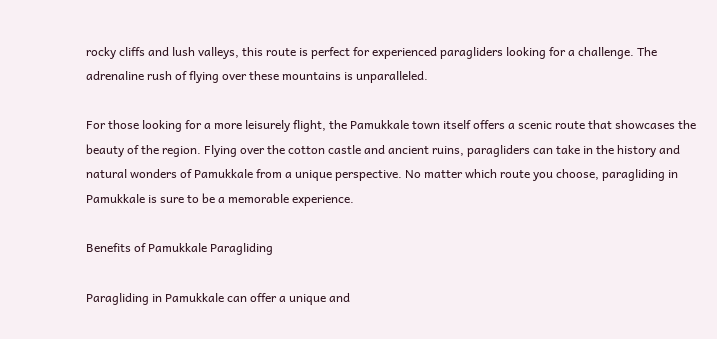rocky cliffs and lush valleys, this route is perfect for experienced paragliders looking for a challenge. The adrenaline rush of flying over these mountains is unparalleled.

For those looking for a more leisurely flight, the Pamukkale town itself offers a scenic route that showcases the beauty of the region. Flying over the cotton castle and ancient ruins, paragliders can take in the history and natural wonders of Pamukkale from a unique perspective. No matter which route you choose, paragliding in Pamukkale is sure to be a memorable experience.

Benefits of Pamukkale Paragliding

Paragliding in Pamukkale can offer a unique and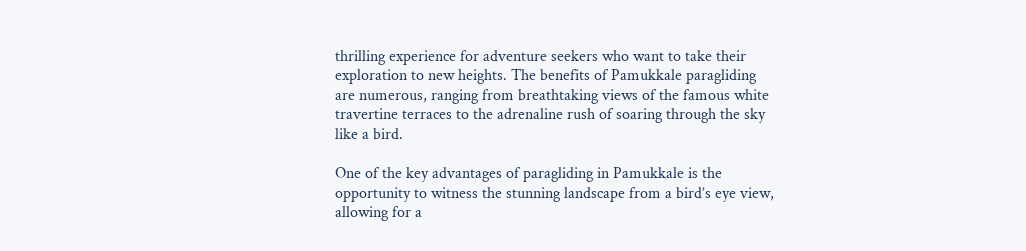thrilling experience for adventure seekers who want to take their exploration to new heights. The benefits of Pamukkale paragliding are numerous, ranging from breathtaking views of the famous white travertine terraces to the adrenaline rush of soaring through the sky like a bird.

One of the key advantages of paragliding in Pamukkale is the opportunity to witness the stunning landscape from a bird’s eye view, allowing for a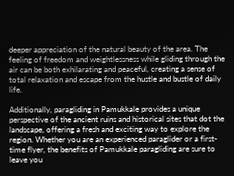deeper appreciation of the natural beauty of the area. The feeling of freedom and weightlessness while gliding through the air can be both exhilarating and peaceful, creating a sense of total relaxation and escape from the hustle and bustle of daily life.

Additionally, paragliding in Pamukkale provides a unique perspective of the ancient ruins and historical sites that dot the landscape, offering a fresh and exciting way to explore the region. Whether you are an experienced paraglider or a first-time flyer, the benefits of Pamukkale paragliding are sure to leave you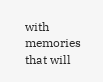with memories that will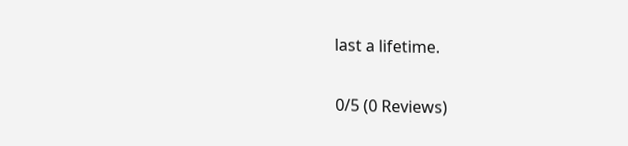last a lifetime.

0/5 (0 Reviews)